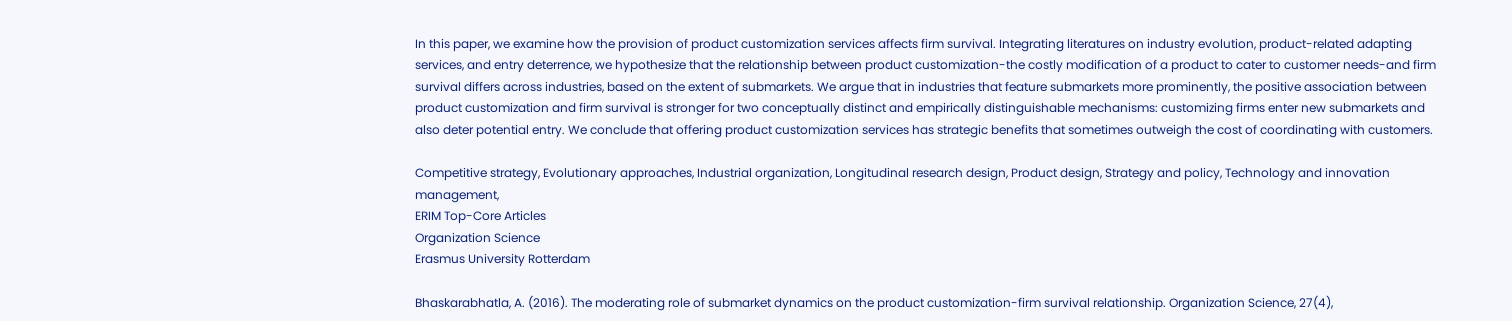In this paper, we examine how the provision of product customization services affects firm survival. Integrating literatures on industry evolution, product-related adapting services, and entry deterrence, we hypothesize that the relationship between product customization-the costly modification of a product to cater to customer needs-and firm survival differs across industries, based on the extent of submarkets. We argue that in industries that feature submarkets more prominently, the positive association between product customization and firm survival is stronger for two conceptually distinct and empirically distinguishable mechanisms: customizing firms enter new submarkets and also deter potential entry. We conclude that offering product customization services has strategic benefits that sometimes outweigh the cost of coordinating with customers.

Competitive strategy, Evolutionary approaches, Industrial organization, Longitudinal research design, Product design, Strategy and policy, Technology and innovation management,
ERIM Top-Core Articles
Organization Science
Erasmus University Rotterdam

Bhaskarabhatla, A. (2016). The moderating role of submarket dynamics on the product customization-firm survival relationship. Organization Science, 27(4),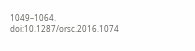1049–1064. doi:10.1287/orsc.2016.1074